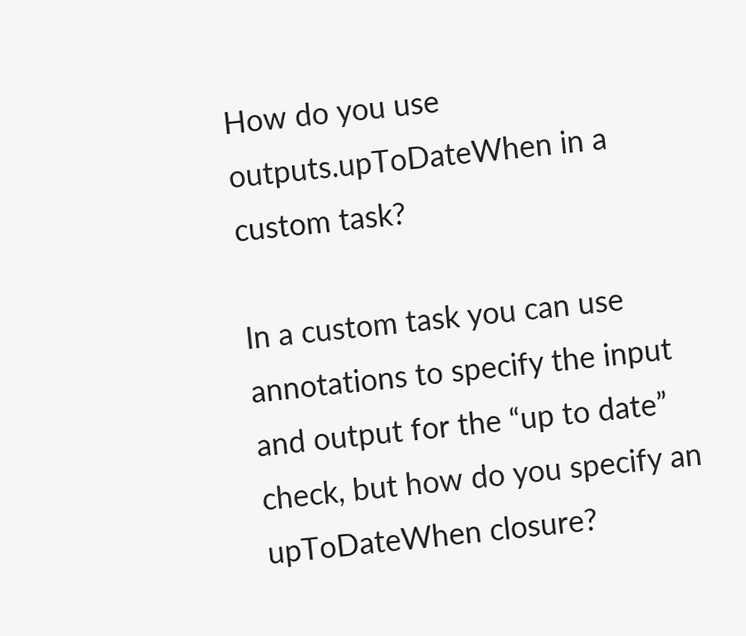How do you use outputs.upToDateWhen in a custom task?

In a custom task you can use annotations to specify the input and output for the “up to date” check, but how do you specify an upToDateWhen closure?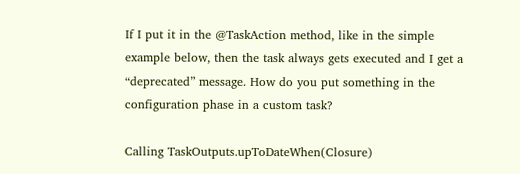If I put it in the @TaskAction method, like in the simple example below, then the task always gets executed and I get a “deprecated” message. How do you put something in the configuration phase in a custom task?

Calling TaskOutputs.upToDateWhen(Closure)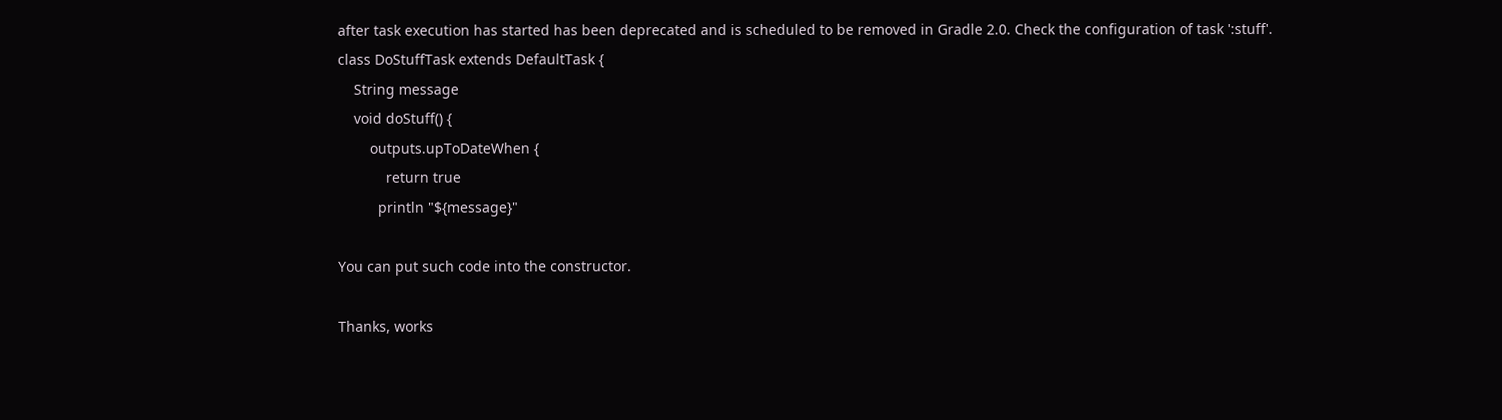after task execution has started has been deprecated and is scheduled to be removed in Gradle 2.0. Check the configuration of task ':stuff'.
class DoStuffTask extends DefaultTask {
    String message
    void doStuff() {
        outputs.upToDateWhen {
            return true
          println "${message}"

You can put such code into the constructor.

Thanks, works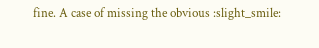fine. A case of missing the obvious :slight_smile: